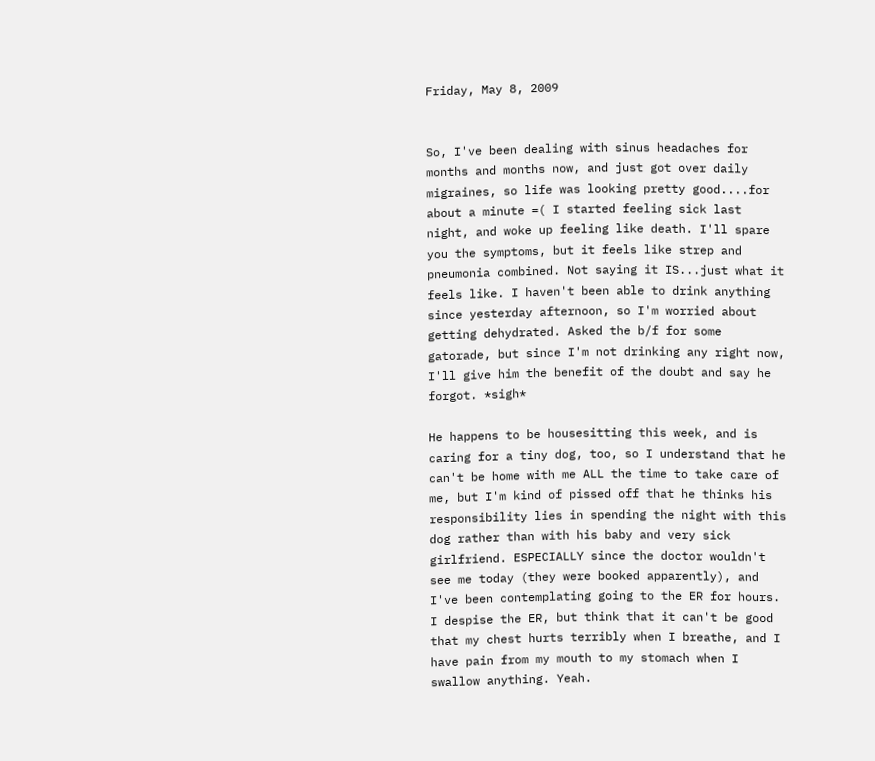Friday, May 8, 2009


So, I've been dealing with sinus headaches for months and months now, and just got over daily migraines, so life was looking pretty good....for about a minute =( I started feeling sick last night, and woke up feeling like death. I'll spare you the symptoms, but it feels like strep and pneumonia combined. Not saying it IS...just what it feels like. I haven't been able to drink anything since yesterday afternoon, so I'm worried about getting dehydrated. Asked the b/f for some gatorade, but since I'm not drinking any right now, I'll give him the benefit of the doubt and say he forgot. *sigh*

He happens to be housesitting this week, and is caring for a tiny dog, too, so I understand that he can't be home with me ALL the time to take care of me, but I'm kind of pissed off that he thinks his responsibility lies in spending the night with this dog rather than with his baby and very sick girlfriend. ESPECIALLY since the doctor wouldn't see me today (they were booked apparently), and I've been contemplating going to the ER for hours. I despise the ER, but think that it can't be good that my chest hurts terribly when I breathe, and I have pain from my mouth to my stomach when I swallow anything. Yeah.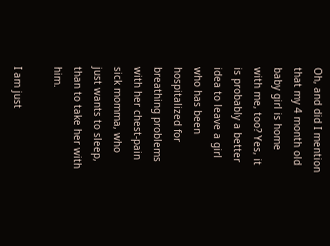Oh, and did I mention that my 4 month old baby girl is home with me, too? Yes, it is probably a better idea to leave a girl who has been hospitalized for breathing problems with her chest-pain sick momma, who just wants to sleep, than to take her with him.

I am just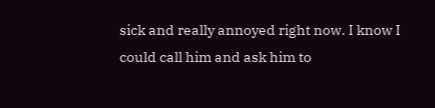sick and really annoyed right now. I know I could call him and ask him to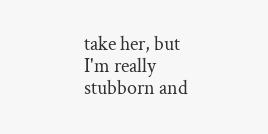take her, but I'm really stubborn and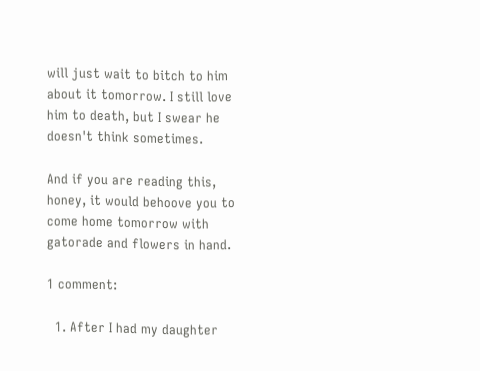will just wait to bitch to him about it tomorrow. I still love him to death, but I swear he doesn't think sometimes.

And if you are reading this, honey, it would behoove you to come home tomorrow with gatorade and flowers in hand.

1 comment:

  1. After I had my daughter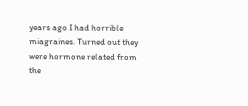years ago I had horrible miagraines. Turned out they were hormone related from the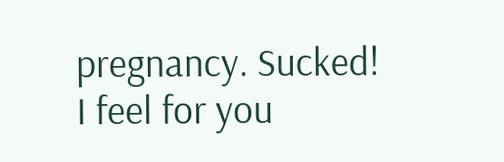pregnancy. Sucked! I feel for you